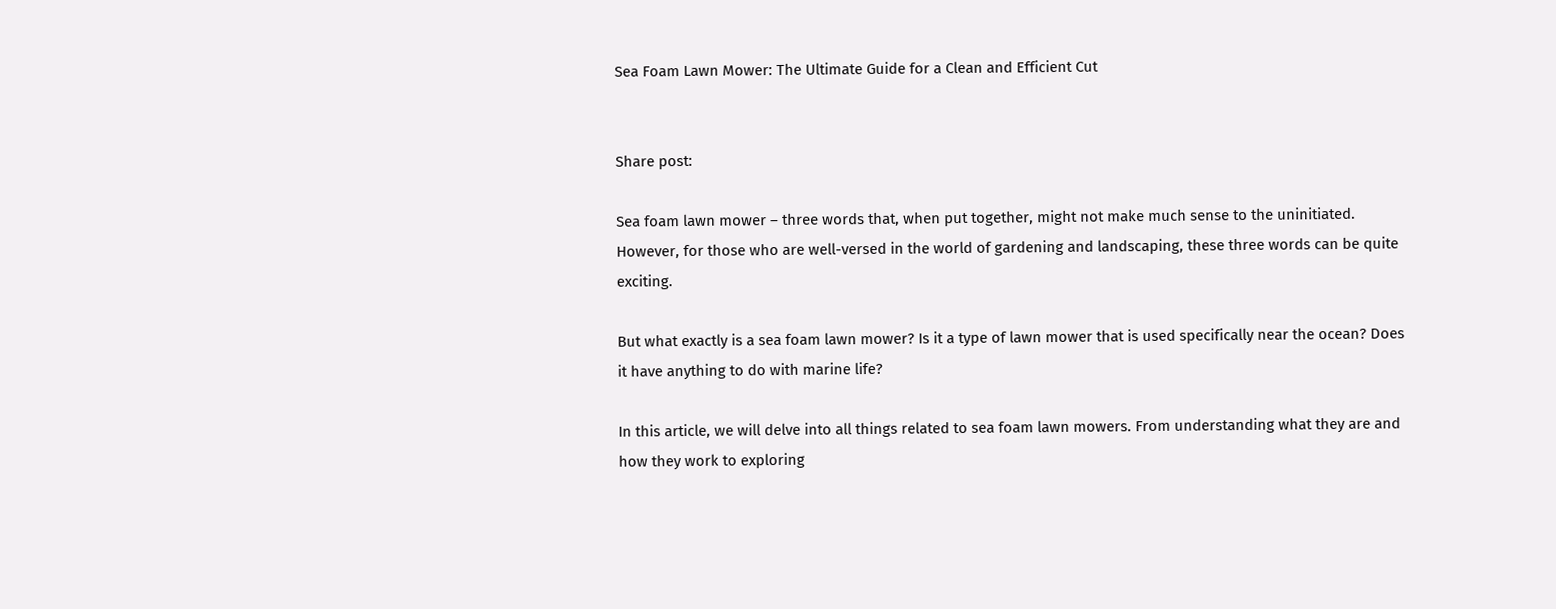Sea Foam Lawn Mower: The Ultimate Guide for a Clean and Efficient Cut


Share post:

Sea foam lawn mower – three words that, when put together, might not make much sense to the uninitiated. However, for those who are well-versed in the world of gardening and landscaping, these three words can be quite exciting.

But what exactly is a sea foam lawn mower? Is it a type of lawn mower that is used specifically near the ocean? Does it have anything to do with marine life?

In this article, we will delve into all things related to sea foam lawn mowers. From understanding what they are and how they work to exploring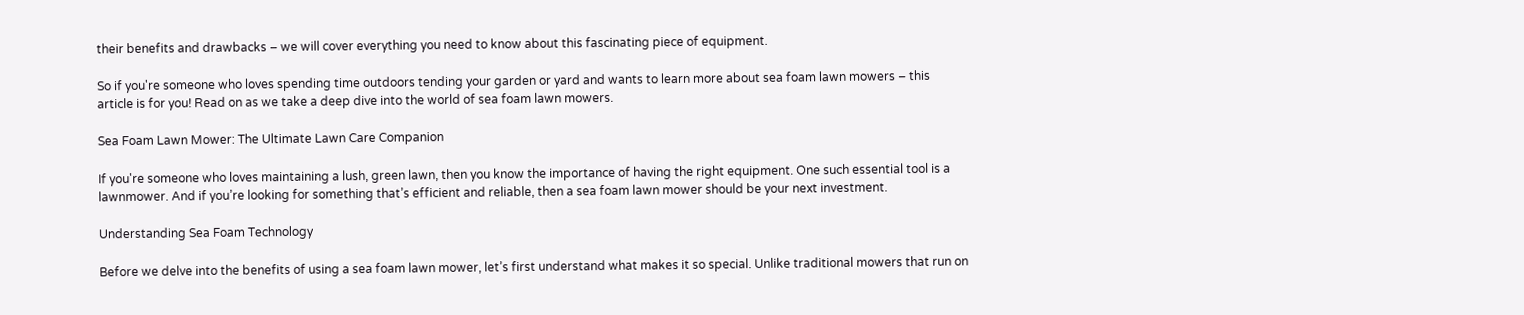their benefits and drawbacks – we will cover everything you need to know about this fascinating piece of equipment.

So if you're someone who loves spending time outdoors tending your garden or yard and wants to learn more about sea foam lawn mowers – this article is for you! Read on as we take a deep dive into the world of sea foam lawn mowers.

Sea Foam Lawn Mower: The Ultimate Lawn Care Companion

If you're someone who loves maintaining a lush, green lawn, then you know the importance of having the right equipment. One such essential tool is a lawnmower. And if you’re looking for something that’s efficient and reliable, then a sea foam lawn mower should be your next investment.

Understanding Sea Foam Technology

Before we delve into the benefits of using a sea foam lawn mower, let’s first understand what makes it so special. Unlike traditional mowers that run on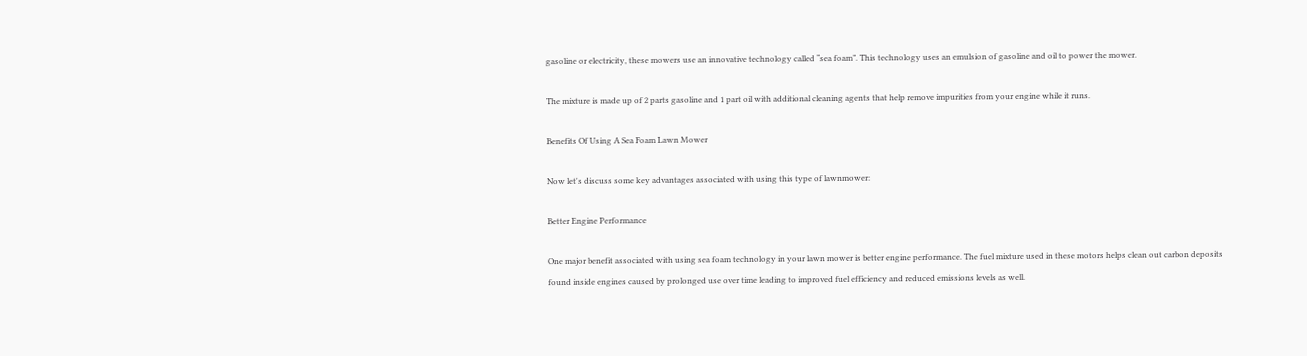gasoline or electricity, these mowers use an innovative technology called “sea foam”. This technology uses an emulsion of gasoline and oil to power the mower.

The mixture is made up of 2 parts gasoline and 1 part oil with additional cleaning agents that help remove impurities from your engine while it runs.

Benefits Of Using A Sea Foam Lawn Mower

Now let's discuss some key advantages associated with using this type of lawnmower:

Better Engine Performance

One major benefit associated with using sea foam technology in your lawn mower is better engine performance. The fuel mixture used in these motors helps clean out carbon deposits found inside engines caused by prolonged use over time leading to improved fuel efficiency and reduced emissions levels as well.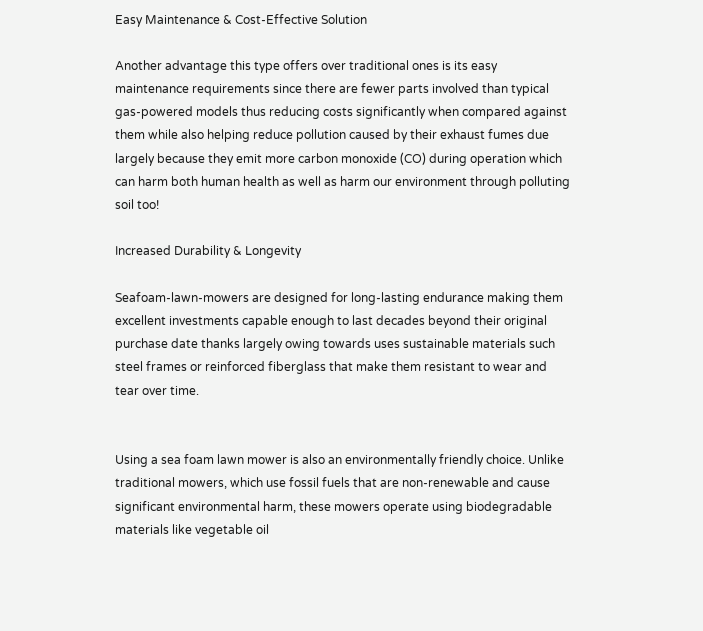Easy Maintenance & Cost-Effective Solution

Another advantage this type offers over traditional ones is its easy maintenance requirements since there are fewer parts involved than typical gas-powered models thus reducing costs significantly when compared against them while also helping reduce pollution caused by their exhaust fumes due largely because they emit more carbon monoxide (CO) during operation which can harm both human health as well as harm our environment through polluting soil too!

Increased Durability & Longevity

Seafoam-lawn-mowers are designed for long-lasting endurance making them excellent investments capable enough to last decades beyond their original purchase date thanks largely owing towards uses sustainable materials such steel frames or reinforced fiberglass that make them resistant to wear and tear over time.


Using a sea foam lawn mower is also an environmentally friendly choice. Unlike traditional mowers, which use fossil fuels that are non-renewable and cause significant environmental harm, these mowers operate using biodegradable materials like vegetable oil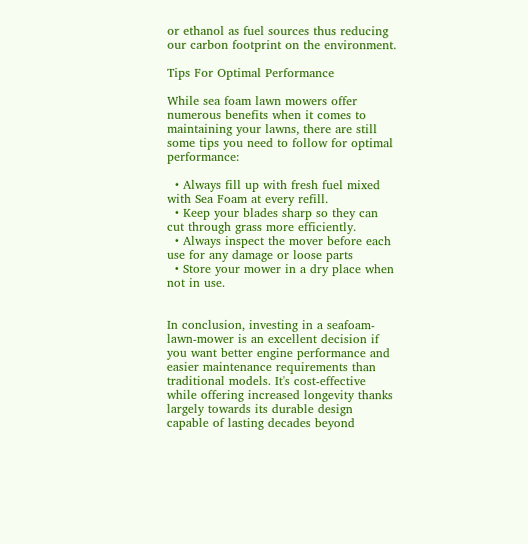or ethanol as fuel sources thus reducing our carbon footprint on the environment.

Tips For Optimal Performance

While sea foam lawn mowers offer numerous benefits when it comes to maintaining your lawns, there are still some tips you need to follow for optimal performance:

  • Always fill up with fresh fuel mixed with Sea Foam at every refill.
  • Keep your blades sharp so they can cut through grass more efficiently.
  • Always inspect the mover before each use for any damage or loose parts
  • Store your mower in a dry place when not in use.


In conclusion, investing in a seafoam-lawn-mower is an excellent decision if you want better engine performance and easier maintenance requirements than traditional models. It's cost-effective while offering increased longevity thanks largely towards its durable design capable of lasting decades beyond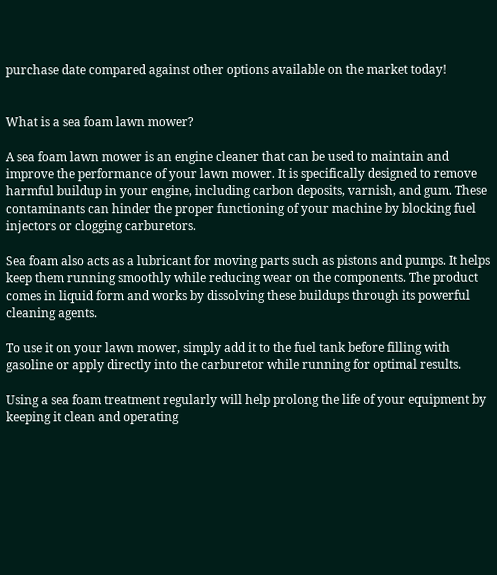purchase date compared against other options available on the market today!


What is a sea foam lawn mower?

A sea foam lawn mower is an engine cleaner that can be used to maintain and improve the performance of your lawn mower. It is specifically designed to remove harmful buildup in your engine, including carbon deposits, varnish, and gum. These contaminants can hinder the proper functioning of your machine by blocking fuel injectors or clogging carburetors.

Sea foam also acts as a lubricant for moving parts such as pistons and pumps. It helps keep them running smoothly while reducing wear on the components. The product comes in liquid form and works by dissolving these buildups through its powerful cleaning agents.

To use it on your lawn mower, simply add it to the fuel tank before filling with gasoline or apply directly into the carburetor while running for optimal results.

Using a sea foam treatment regularly will help prolong the life of your equipment by keeping it clean and operating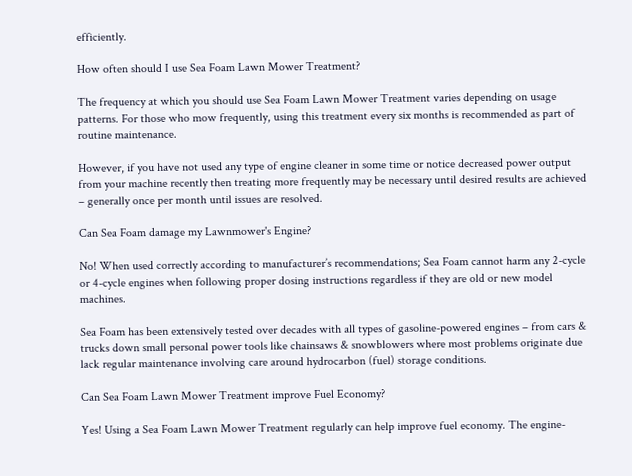efficiently.

How often should I use Sea Foam Lawn Mower Treatment?

The frequency at which you should use Sea Foam Lawn Mower Treatment varies depending on usage patterns. For those who mow frequently, using this treatment every six months is recommended as part of routine maintenance.

However, if you have not used any type of engine cleaner in some time or notice decreased power output from your machine recently then treating more frequently may be necessary until desired results are achieved – generally once per month until issues are resolved.

Can Sea Foam damage my Lawnmower's Engine?

No! When used correctly according to manufacturer’s recommendations; Sea Foam cannot harm any 2-cycle or 4-cycle engines when following proper dosing instructions regardless if they are old or new model machines.

Sea Foam has been extensively tested over decades with all types of gasoline-powered engines – from cars & trucks down small personal power tools like chainsaws & snowblowers where most problems originate due lack regular maintenance involving care around hydrocarbon (fuel) storage conditions.

Can Sea Foam Lawn Mower Treatment improve Fuel Economy?

Yes! Using a Sea Foam Lawn Mower Treatment regularly can help improve fuel economy. The engine-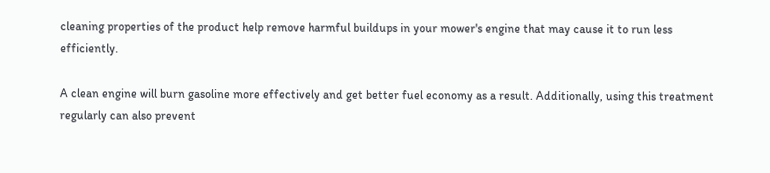cleaning properties of the product help remove harmful buildups in your mower's engine that may cause it to run less efficiently.

A clean engine will burn gasoline more effectively and get better fuel economy as a result. Additionally, using this treatment regularly can also prevent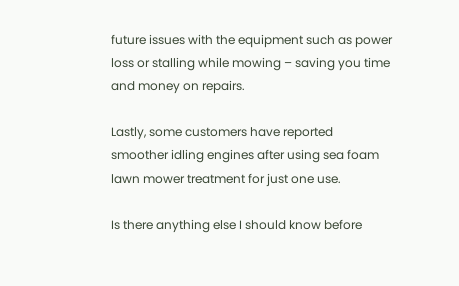future issues with the equipment such as power loss or stalling while mowing – saving you time and money on repairs.

Lastly, some customers have reported smoother idling engines after using sea foam lawn mower treatment for just one use.

Is there anything else I should know before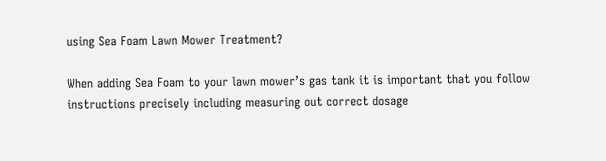using Sea Foam Lawn Mower Treatment?

When adding Sea Foam to your lawn mower’s gas tank it is important that you follow instructions precisely including measuring out correct dosage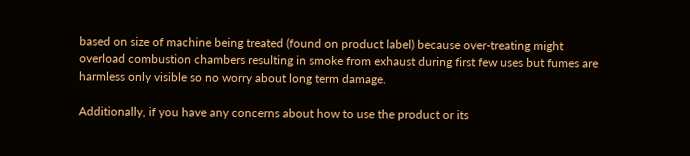based on size of machine being treated (found on product label) because over-treating might overload combustion chambers resulting in smoke from exhaust during first few uses but fumes are harmless only visible so no worry about long term damage.

Additionally, if you have any concerns about how to use the product or its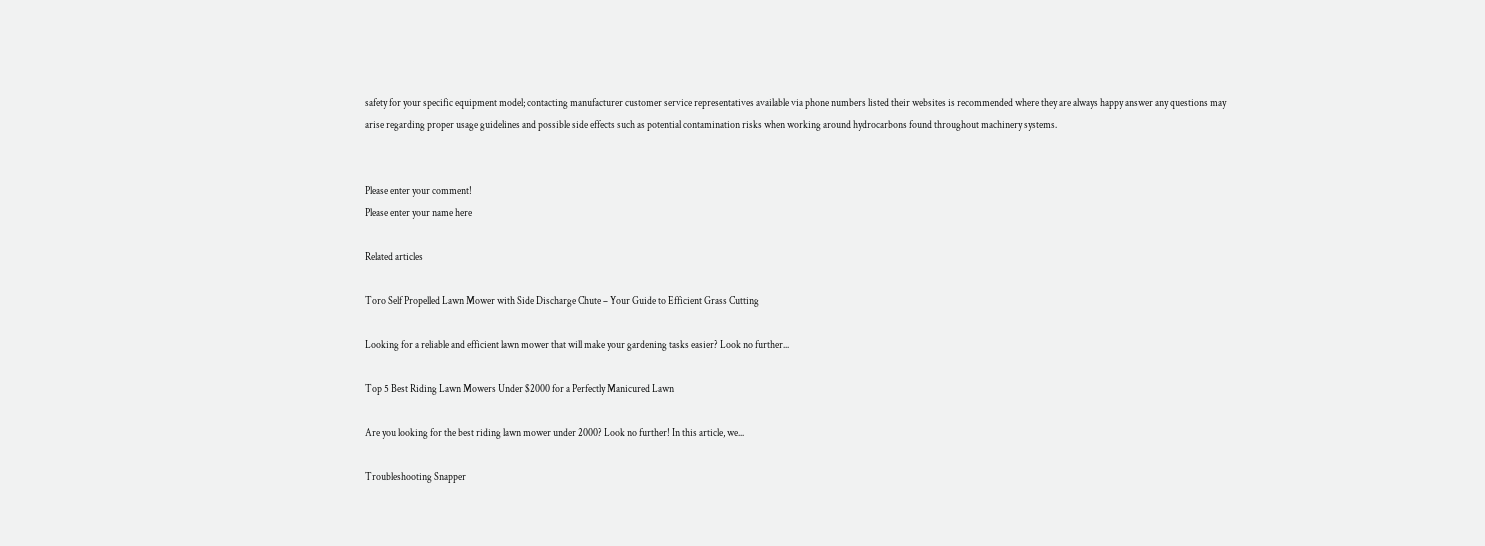safety for your specific equipment model; contacting manufacturer customer service representatives available via phone numbers listed their websites is recommended where they are always happy answer any questions may arise regarding proper usage guidelines and possible side effects such as potential contamination risks when working around hydrocarbons found throughout machinery systems.


Please enter your comment!
Please enter your name here

Related articles

Toro Self Propelled Lawn Mower with Side Discharge Chute – Your Guide to Efficient Grass Cutting

Looking for a reliable and efficient lawn mower that will make your gardening tasks easier? Look no further...

Top 5 Best Riding Lawn Mowers Under $2000 for a Perfectly Manicured Lawn

Are you looking for the best riding lawn mower under 2000? Look no further! In this article, we...

Troubleshooting Snapper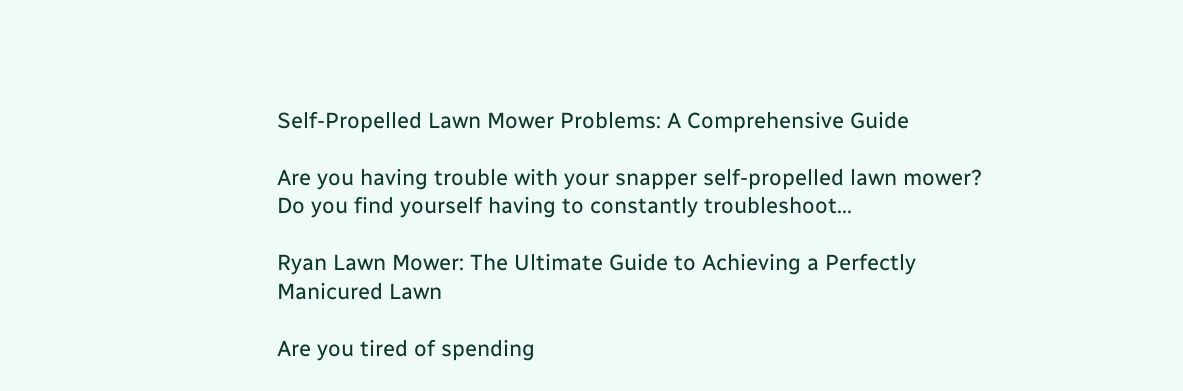Self-Propelled Lawn Mower Problems: A Comprehensive Guide

Are you having trouble with your snapper self-propelled lawn mower? Do you find yourself having to constantly troubleshoot...

Ryan Lawn Mower: The Ultimate Guide to Achieving a Perfectly Manicured Lawn

Are you tired of spending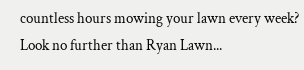countless hours mowing your lawn every week? Look no further than Ryan Lawn...